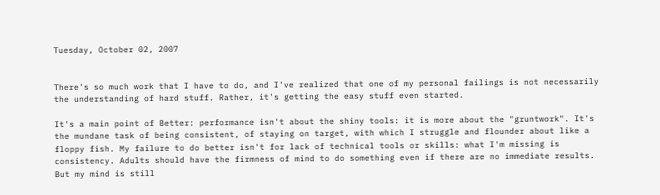Tuesday, October 02, 2007


There's so much work that I have to do, and I've realized that one of my personal failings is not necessarily the understanding of hard stuff. Rather, it's getting the easy stuff even started.

It's a main point of Better: performance isn't about the shiny tools: it is more about the "gruntwork". It's the mundane task of being consistent, of staying on target, with which I struggle and flounder about like a floppy fish. My failure to do better isn't for lack of technical tools or skills: what I'm missing is consistency. Adults should have the firmness of mind to do something even if there are no immediate results. But my mind is still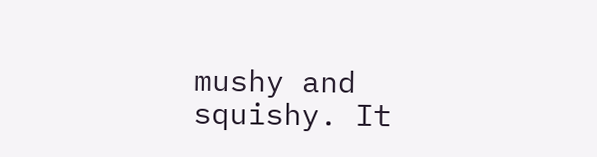mushy and squishy. It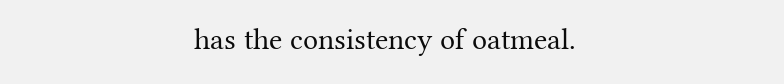has the consistency of oatmeal.